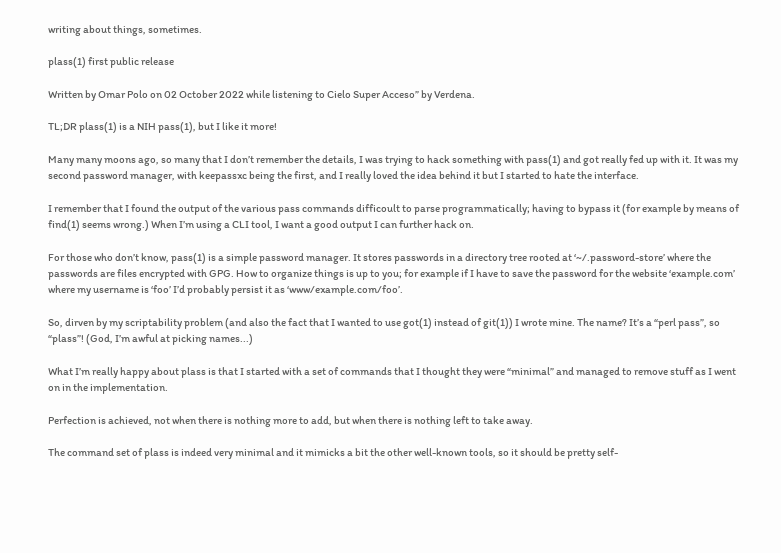writing about things, sometimes.

plass(1) first public release

Written by Omar Polo on 02 October 2022 while listening to Cielo Super Acceso” by Verdena.

TL;DR plass(1) is a NIH pass(1), but I like it more!

Many many moons ago, so many that I don’t remember the details, I was trying to hack something with pass(1) and got really fed up with it. It was my second password manager, with keepassxc being the first, and I really loved the idea behind it but I started to hate the interface.

I remember that I found the output of the various pass commands difficoult to parse programmatically; having to bypass it (for example by means of find(1) seems wrong.) When I’m using a CLI tool, I want a good output I can further hack on.

For those who don’t know, pass(1) is a simple password manager. It stores passwords in a directory tree rooted at ‘~/.password-store’ where the passwords are files encrypted with GPG. How to organize things is up to you; for example if I have to save the password for the website ‘example.com’ where my username is ‘foo’ I’d probably persist it as ‘www/example.com/foo’.

So, dirven by my scriptability problem (and also the fact that I wanted to use got(1) instead of git(1)) I wrote mine. The name? It’s a “perl pass”, so “plass”! (God, I’m awful at picking names...)

What I’m really happy about plass is that I started with a set of commands that I thought they were “minimal” and managed to remove stuff as I went on in the implementation.

Perfection is achieved, not when there is nothing more to add, but when there is nothing left to take away.

The command set of plass is indeed very minimal and it mimicks a bit the other well-known tools, so it should be pretty self-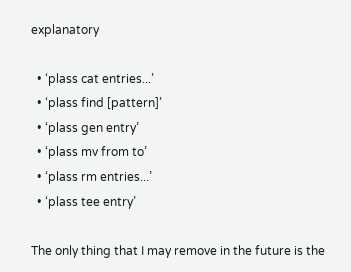explanatory

  • ‘plass cat entries...’
  • ‘plass find [pattern]’
  • ‘plass gen entry’
  • ‘plass mv from to’
  • ‘plass rm entries...’
  • ‘plass tee entry’

The only thing that I may remove in the future is the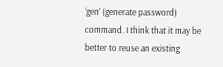‘gen’ (generate password) command. I think that it may be better to reuse an existing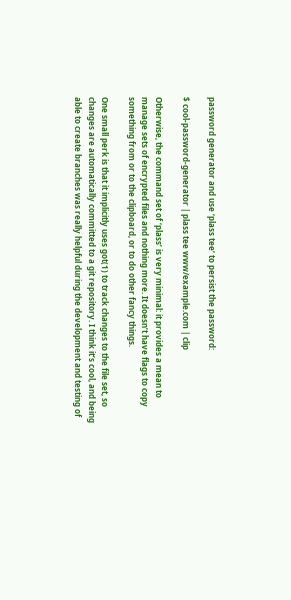password generator and use ‘plass tee’ to persist the password:

$ cool-password-generator | plass tee www/example.com | clip

Otherwise, the command set of ‘plass’ is very minimal: it provides a mean to manage sets of encrypted files and nothing more. It doesn’t have flags to copy something from or to the clipboard, or to do other fancy things.

One small perk is that it implicitly uses got(1) to track changes to the file set, so changes are automatically committed to a git repository. I think it’s cool, and being able to create branches was really helpful during the development and testing of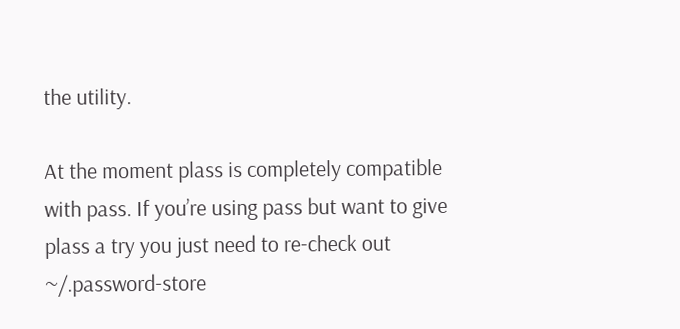the utility.

At the moment plass is completely compatible with pass. If you’re using pass but want to give plass a try you just need to re-check out ~/.password-store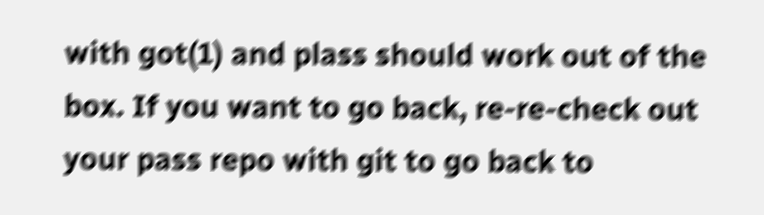with got(1) and plass should work out of the box. If you want to go back, re-re-check out your pass repo with git to go back to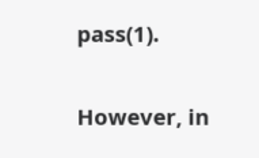pass(1).

However, in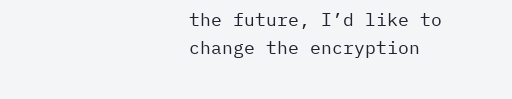the future, I’d like to change the encryption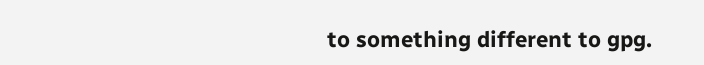to something different to gpg.